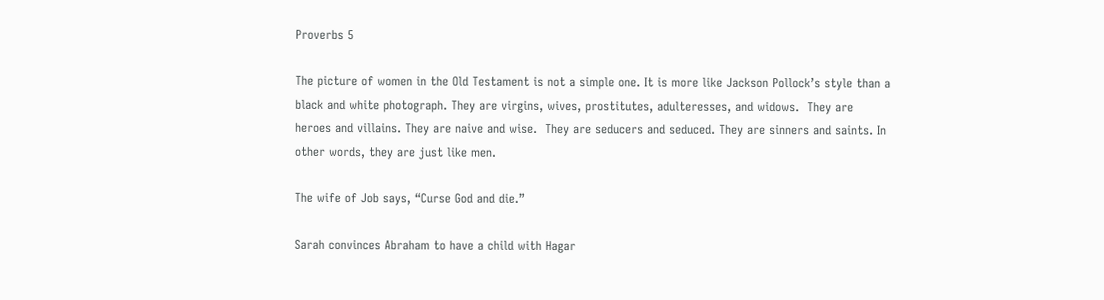Proverbs 5

The picture of women in the Old Testament is not a simple one. It is more like Jackson Pollock’s style than a black and white photograph. They are virgins, wives, prostitutes, adulteresses, and widows.  They are heroes and villains. They are naive and wise.  They are seducers and seduced. They are sinners and saints. In other words, they are just like men.

The wife of Job says, “Curse God and die.”

Sarah convinces Abraham to have a child with Hagar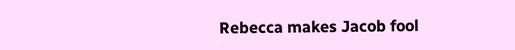Rebecca makes Jacob fool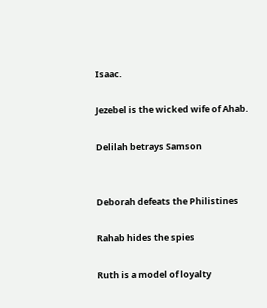Isaac.

Jezebel is the wicked wife of Ahab.

Delilah betrays Samson


Deborah defeats the Philistines

Rahab hides the spies

Ruth is a model of loyalty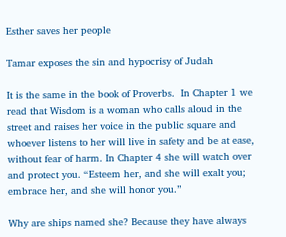Esther saves her people

Tamar exposes the sin and hypocrisy of Judah

It is the same in the book of Proverbs.  In Chapter 1 we read that Wisdom is a woman who calls aloud in the street and raises her voice in the public square and whoever listens to her will live in safety and be at ease, without fear of harm. In Chapter 4 she will watch over and protect you. “Esteem her, and she will exalt you; embrace her, and she will honor you.”

Why are ships named she? Because they have always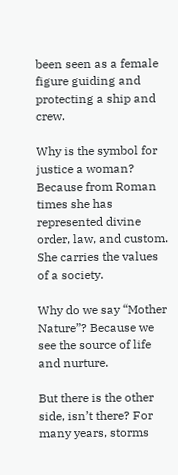been seen as a female figure guiding and protecting a ship and crew.

Why is the symbol for justice a woman? Because from Roman times she has represented divine order, law, and custom.  She carries the values of a society.

Why do we say “Mother Nature”? Because we see the source of life and nurture.

But there is the other side, isn’t there? For many years, storms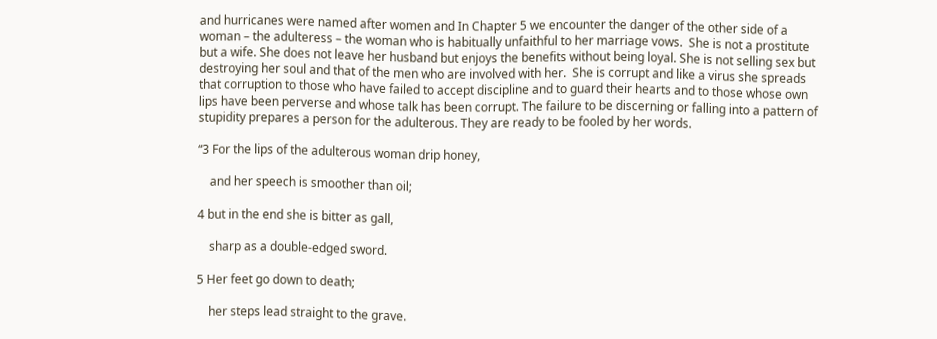and hurricanes were named after women and In Chapter 5 we encounter the danger of the other side of a woman – the adulteress – the woman who is habitually unfaithful to her marriage vows.  She is not a prostitute but a wife. She does not leave her husband but enjoys the benefits without being loyal. She is not selling sex but destroying her soul and that of the men who are involved with her.  She is corrupt and like a virus she spreads that corruption to those who have failed to accept discipline and to guard their hearts and to those whose own lips have been perverse and whose talk has been corrupt. The failure to be discerning or falling into a pattern of stupidity prepares a person for the adulterous. They are ready to be fooled by her words.

“3 For the lips of the adulterous woman drip honey,

    and her speech is smoother than oil;

4 but in the end she is bitter as gall,

    sharp as a double-edged sword.

5 Her feet go down to death;

    her steps lead straight to the grave.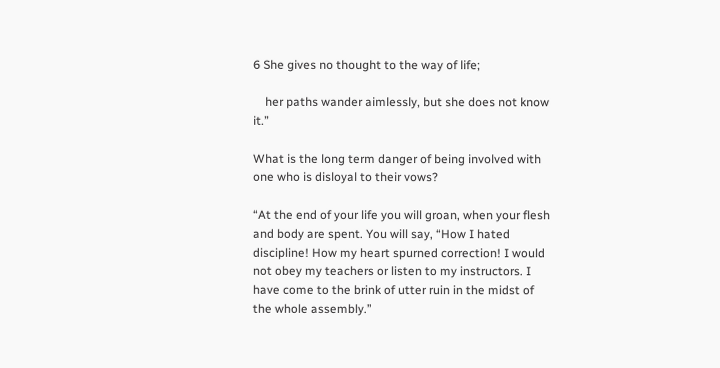6 She gives no thought to the way of life;

    her paths wander aimlessly, but she does not know it.”

What is the long term danger of being involved with one who is disloyal to their vows?

“At the end of your life you will groan, when your flesh and body are spent. You will say, “How I hated discipline! How my heart spurned correction! I would not obey my teachers or listen to my instructors. I have come to the brink of utter ruin in the midst of the whole assembly.”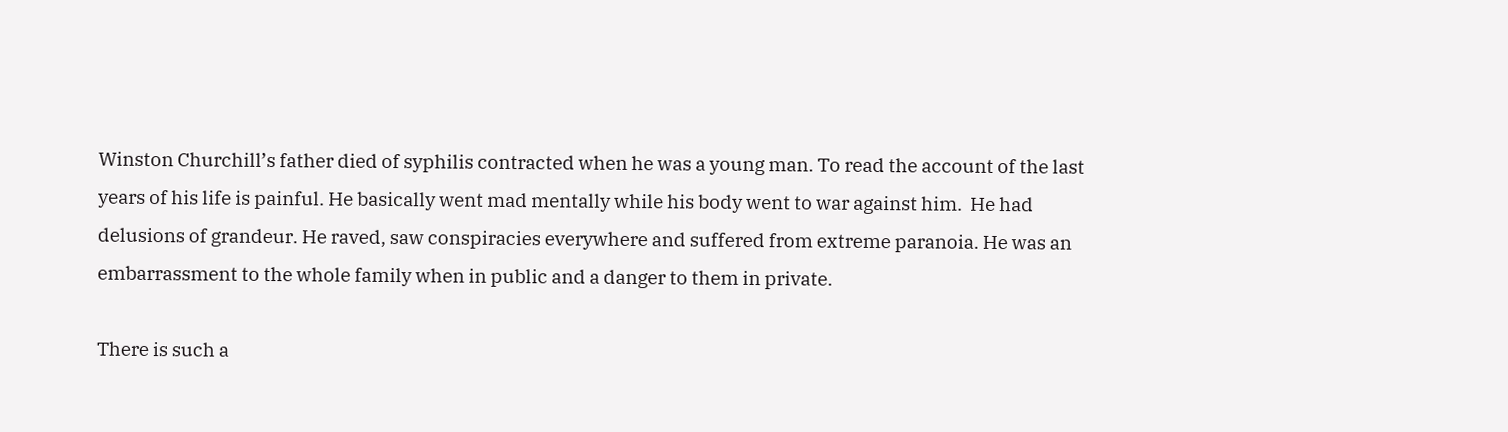Winston Churchill’s father died of syphilis contracted when he was a young man. To read the account of the last years of his life is painful. He basically went mad mentally while his body went to war against him.  He had delusions of grandeur. He raved, saw conspiracies everywhere and suffered from extreme paranoia. He was an embarrassment to the whole family when in public and a danger to them in private.

There is such a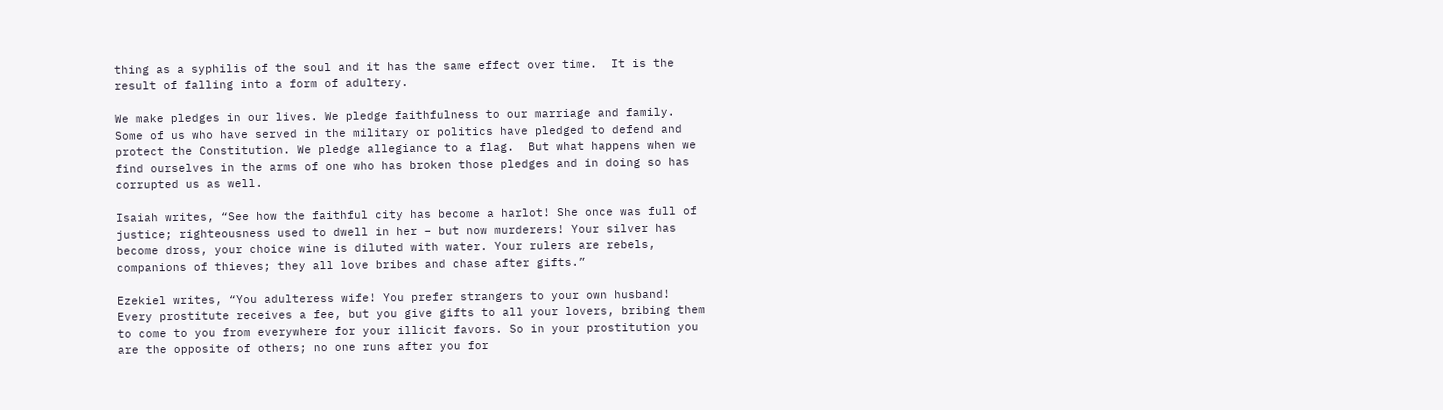thing as a syphilis of the soul and it has the same effect over time.  It is the result of falling into a form of adultery.

We make pledges in our lives. We pledge faithfulness to our marriage and family. Some of us who have served in the military or politics have pledged to defend and protect the Constitution. We pledge allegiance to a flag.  But what happens when we find ourselves in the arms of one who has broken those pledges and in doing so has corrupted us as well.

Isaiah writes, “See how the faithful city has become a harlot! She once was full of justice; righteousness used to dwell in her – but now murderers! Your silver has become dross, your choice wine is diluted with water. Your rulers are rebels, companions of thieves; they all love bribes and chase after gifts.”

Ezekiel writes, “You adulteress wife! You prefer strangers to your own husband! Every prostitute receives a fee, but you give gifts to all your lovers, bribing them to come to you from everywhere for your illicit favors. So in your prostitution you are the opposite of others; no one runs after you for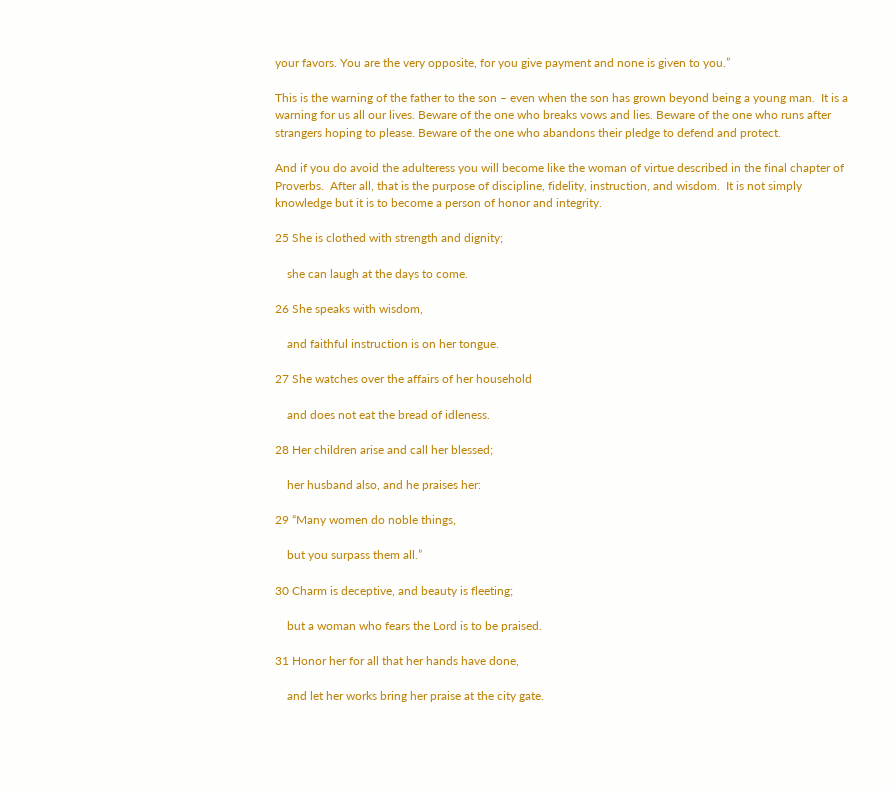your favors. You are the very opposite, for you give payment and none is given to you.”

This is the warning of the father to the son – even when the son has grown beyond being a young man.  It is a warning for us all our lives. Beware of the one who breaks vows and lies. Beware of the one who runs after strangers hoping to please. Beware of the one who abandons their pledge to defend and protect.

And if you do avoid the adulteress you will become like the woman of virtue described in the final chapter of Proverbs.  After all, that is the purpose of discipline, fidelity, instruction, and wisdom.  It is not simply knowledge but it is to become a person of honor and integrity.

25 She is clothed with strength and dignity;

    she can laugh at the days to come.

26 She speaks with wisdom,

    and faithful instruction is on her tongue.

27 She watches over the affairs of her household

    and does not eat the bread of idleness.

28 Her children arise and call her blessed;

    her husband also, and he praises her:

29 “Many women do noble things,

    but you surpass them all.”

30 Charm is deceptive, and beauty is fleeting;

    but a woman who fears the Lord is to be praised.

31 Honor her for all that her hands have done,

    and let her works bring her praise at the city gate.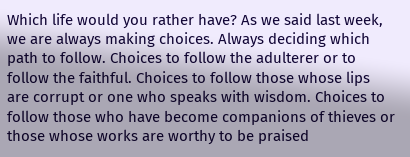Which life would you rather have? As we said last week, we are always making choices. Always deciding which path to follow. Choices to follow the adulterer or to follow the faithful. Choices to follow those whose lips are corrupt or one who speaks with wisdom. Choices to follow those who have become companions of thieves or those whose works are worthy to be praised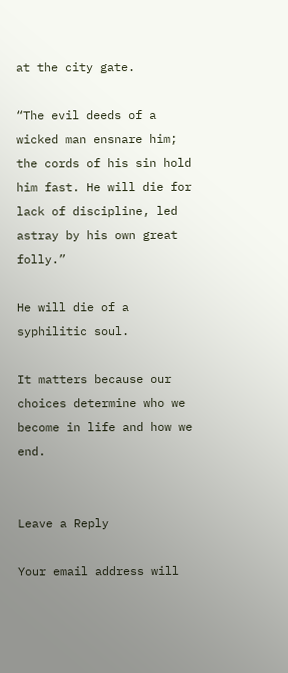at the city gate.

“The evil deeds of a wicked man ensnare him; the cords of his sin hold him fast. He will die for lack of discipline, led astray by his own great folly.”

He will die of a syphilitic soul.

It matters because our choices determine who we become in life and how we end.


Leave a Reply

Your email address will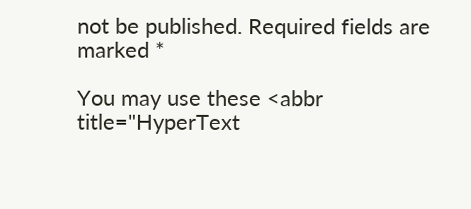not be published. Required fields are marked *

You may use these <abbr title="HyperText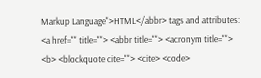Markup Language">HTML</abbr> tags and attributes: <a href="" title=""> <abbr title=""> <acronym title=""> <b> <blockquote cite=""> <cite> <code>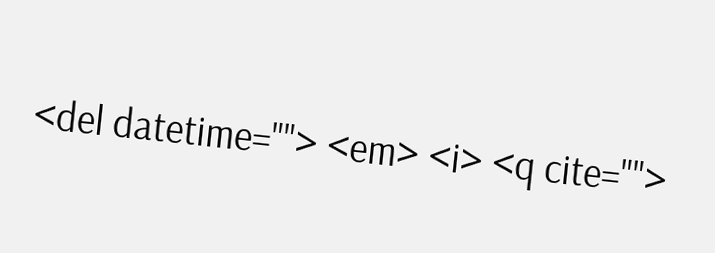<del datetime=""> <em> <i> <q cite="">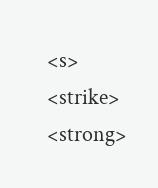<s> <strike> <strong>